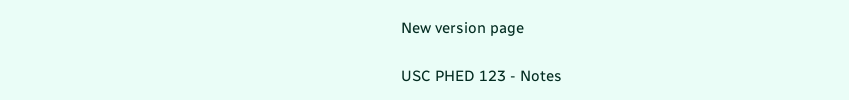New version page

USC PHED 123 - Notes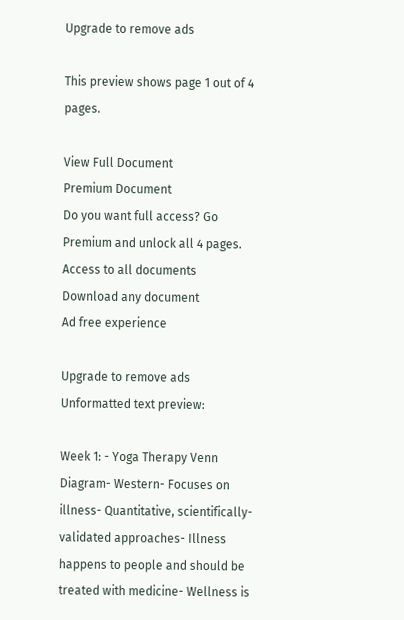Upgrade to remove ads

This preview shows page 1 out of 4 pages.

View Full Document
Premium Document
Do you want full access? Go Premium and unlock all 4 pages.
Access to all documents
Download any document
Ad free experience

Upgrade to remove ads
Unformatted text preview:

Week 1: - Yoga Therapy Venn Diagram- Western- Focuses on illness- Quantitative, scientifically-validated approaches- Illness happens to people and should be treated with medicine- Wellness is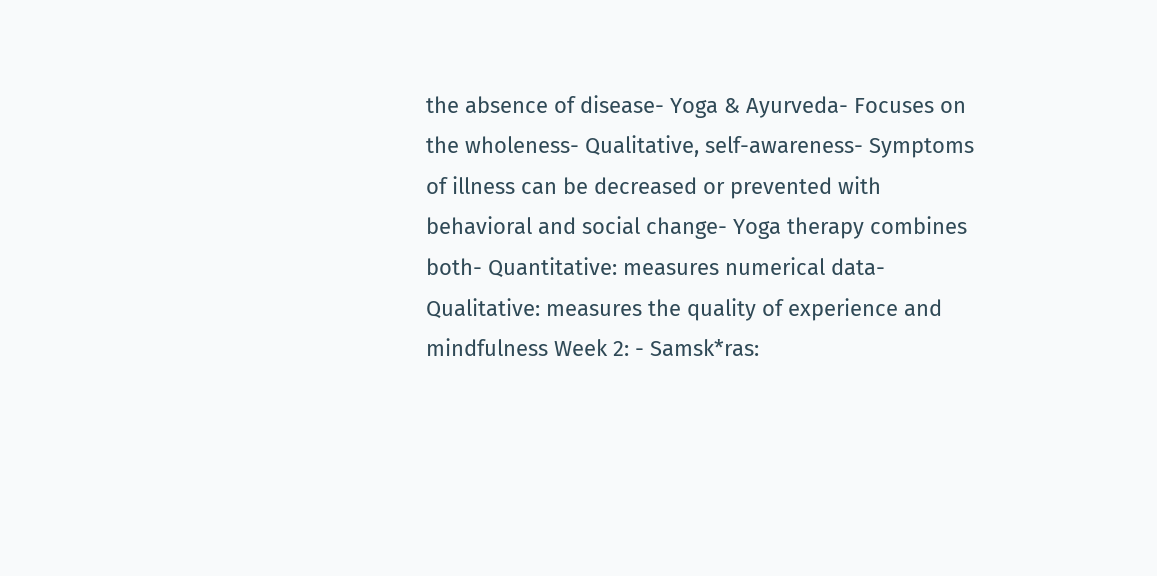the absence of disease- Yoga & Ayurveda- Focuses on the wholeness- Qualitative, self-awareness- Symptoms of illness can be decreased or prevented with behavioral and social change- Yoga therapy combines both- Quantitative: measures numerical data- Qualitative: measures the quality of experience and mindfulness Week 2: - Samsk*ras: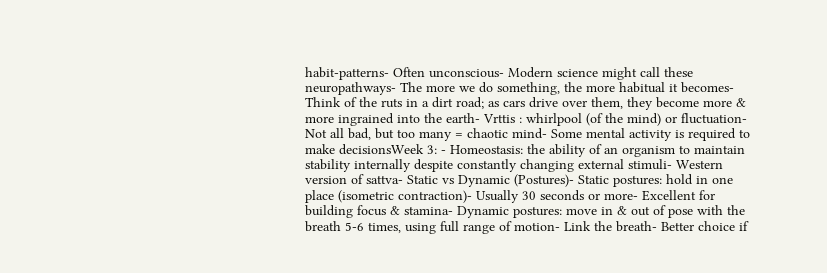habit-patterns- Often unconscious- Modern science might call these neuropathways- The more we do something, the more habitual it becomes- Think of the ruts in a dirt road; as cars drive over them, they become more & more ingrained into the earth- Vrttis : whirlpool (of the mind) or fluctuation- Not all bad, but too many = chaotic mind- Some mental activity is required to make decisionsWeek 3: - Homeostasis: the ability of an organism to maintain stability internally despite constantly changing external stimuli- Western version of sattva- Static vs Dynamic (Postures)- Static postures: hold in one place (isometric contraction)- Usually 30 seconds or more- Excellent for building focus & stamina- Dynamic postures: move in & out of pose with the breath 5-6 times, using full range of motion- Link the breath- Better choice if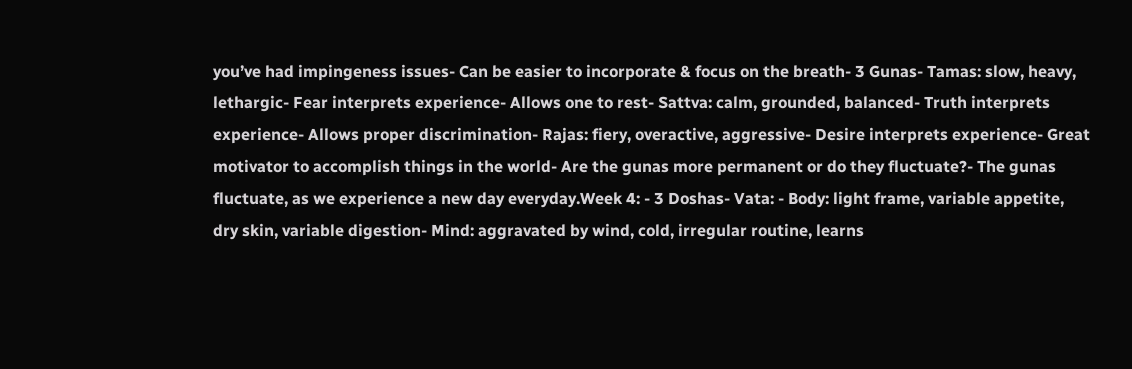you’ve had impingeness issues- Can be easier to incorporate & focus on the breath- 3 Gunas- Tamas: slow, heavy, lethargic- Fear interprets experience- Allows one to rest- Sattva: calm, grounded, balanced- Truth interprets experience- Allows proper discrimination- Rajas: fiery, overactive, aggressive- Desire interprets experience- Great motivator to accomplish things in the world- Are the gunas more permanent or do they fluctuate?- The gunas fluctuate, as we experience a new day everyday.Week 4: - 3 Doshas- Vata: - Body: light frame, variable appetite, dry skin, variable digestion- Mind: aggravated by wind, cold, irregular routine, learns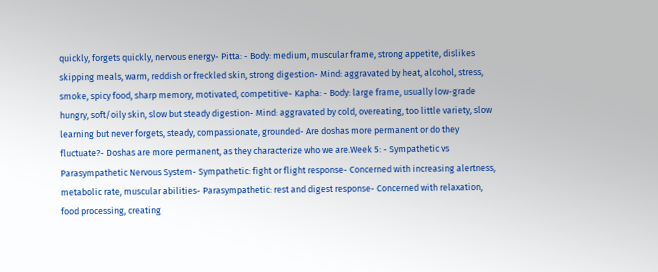quickly, forgets quickly, nervous energy- Pitta: - Body: medium, muscular frame, strong appetite, dislikes skipping meals, warm, reddish or freckled skin, strong digestion- Mind: aggravated by heat, alcohol, stress, smoke, spicy food, sharp memory, motivated, competitive- Kapha: - Body: large frame, usually low-grade hungry, soft/oily skin, slow but steady digestion- Mind: aggravated by cold, overeating, too little variety, slow learning but never forgets, steady, compassionate, grounded- Are doshas more permanent or do they fluctuate?- Doshas are more permanent, as they characterize who we are.Week 5: - Sympathetic vs Parasympathetic Nervous System- Sympathetic: fight or flight response- Concerned with increasing alertness, metabolic rate, muscular abilities- Parasympathetic: rest and digest response- Concerned with relaxation, food processing, creating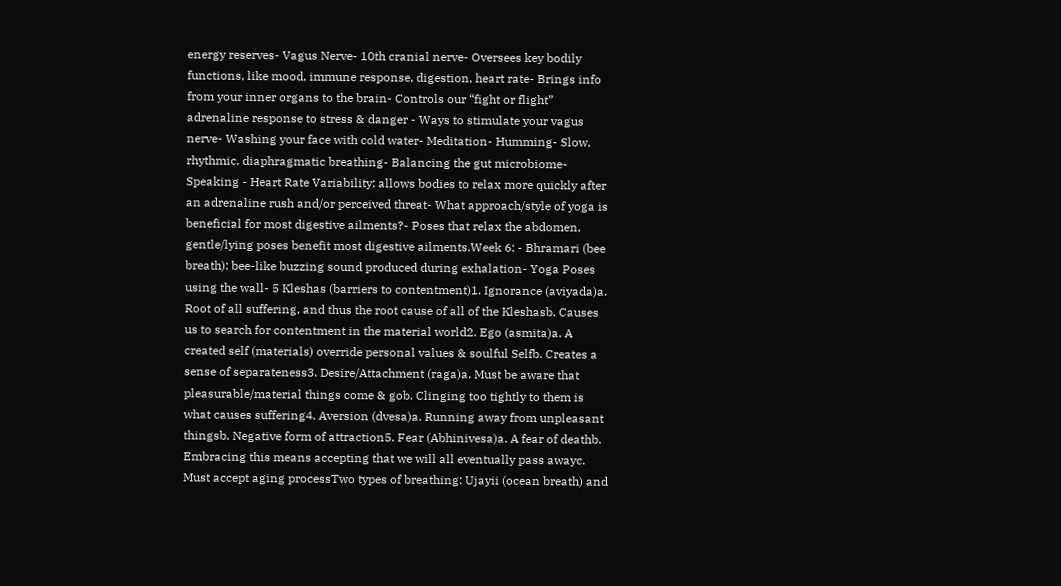energy reserves- Vagus Nerve- 10th cranial nerve- Oversees key bodily functions, like mood, immune response, digestion, heart rate- Brings info from your inner organs to the brain- Controls our “fight or flight” adrenaline response to stress & danger - Ways to stimulate your vagus nerve- Washing your face with cold water- Meditation- Humming- Slow, rhythmic, diaphragmatic breathing- Balancing the gut microbiome- Speaking - Heart Rate Variability: allows bodies to relax more quickly after an adrenaline rush and/or perceived threat- What approach/style of yoga is beneficial for most digestive ailments?- Poses that relax the abdomen, gentle/lying poses benefit most digestive ailments.Week 6: - Bhramari (bee breath): bee-like buzzing sound produced during exhalation- Yoga Poses using the wall- 5 Kleshas (barriers to contentment)1. Ignorance (aviyada)a. Root of all suffering, and thus the root cause of all of the Kleshasb. Causes us to search for contentment in the material world2. Ego (asmita)a. A created self (materials) override personal values & soulful Selfb. Creates a sense of separateness3. Desire/Attachment (raga)a. Must be aware that pleasurable/material things come & gob. Clinging too tightly to them is what causes suffering4. Aversion (dvesa)a. Running away from unpleasant thingsb. Negative form of attraction5. Fear (Abhinivesa)a. A fear of deathb. Embracing this means accepting that we will all eventually pass awayc. Must accept aging processTwo types of breathing: Ujayii (ocean breath) and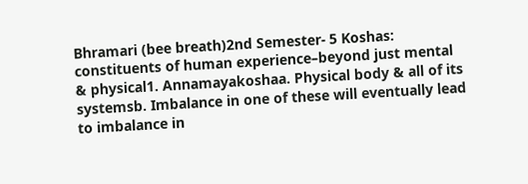Bhramari (bee breath)2nd Semester- 5 Koshas: constituents of human experience–beyond just mental & physical1. Annamayakoshaa. Physical body & all of its systemsb. Imbalance in one of these will eventually lead to imbalance in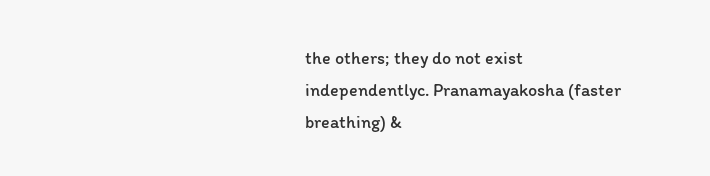the others; they do not exist independentlyc. Pranamayakosha (faster breathing) &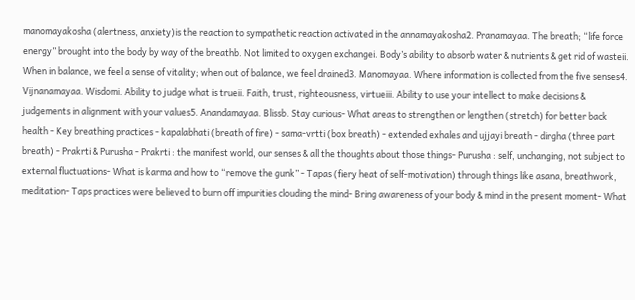manomayakosha (alertness, anxiety)is the reaction to sympathetic reaction activated in the annamayakosha2. Pranamayaa. The breath; “life force energy” brought into the body by way of the breathb. Not limited to oxygen exchangei. Body’s ability to absorb water & nutrients & get rid of wasteii. When in balance, we feel a sense of vitality; when out of balance, we feel drained3. Manomayaa. Where information is collected from the five senses4. Vijnanamayaa. Wisdomi. Ability to judge what is trueii. Faith, trust, righteousness, virtueiii. Ability to use your intellect to make decisions & judgements in alignment with your values5. Anandamayaa. Blissb. Stay curious- What areas to strengthen or lengthen (stretch) for better back health - Key breathing practices - kapalabhati (breath of fire) - sama-vrtti (box breath) - extended exhales and ujjayi breath - dirgha (three part breath) - Prakrti & Purusha - Prakrti : the manifest world, our senses & all the thoughts about those things- Purusha : self, unchanging, not subject to external fluctuations- What is karma and how to “remove the gunk” - Tapas (fiery heat of self-motivation) through things like asana, breathwork, meditation- Taps practices were believed to burn off impurities clouding the mind- Bring awareness of your body & mind in the present moment- What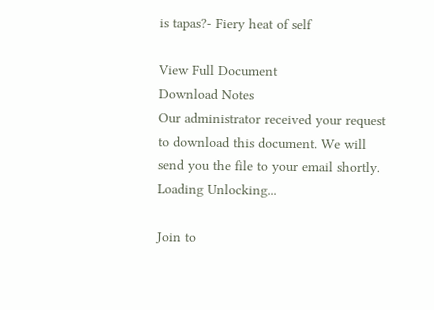is tapas?- Fiery heat of self

View Full Document
Download Notes
Our administrator received your request to download this document. We will send you the file to your email shortly.
Loading Unlocking...

Join to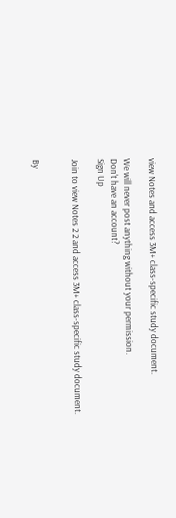view Notes and access 3M+ class-specific study document.

We will never post anything without your permission.
Don't have an account?
Sign Up

Join to view Notes 2 2 and access 3M+ class-specific study document.


By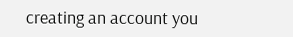creating an account you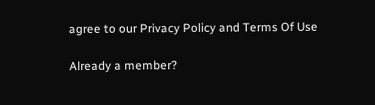agree to our Privacy Policy and Terms Of Use

Already a member?